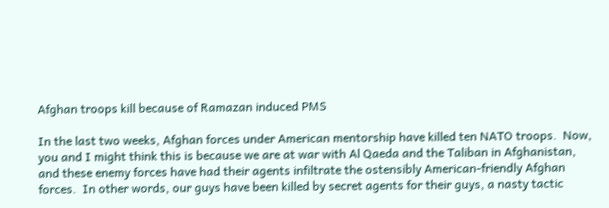Afghan troops kill because of Ramazan induced PMS

In the last two weeks, Afghan forces under American mentorship have killed ten NATO troops.  Now, you and I might think this is because we are at war with Al Qaeda and the Taliban in Afghanistan, and these enemy forces have had their agents infiltrate the ostensibly American-friendly Afghan forces.  In other words, our guys have been killed by secret agents for their guys, a nasty tactic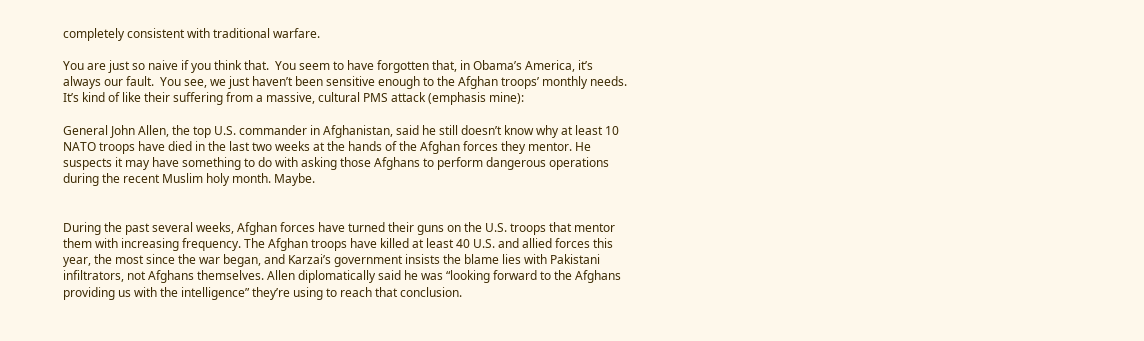completely consistent with traditional warfare.

You are just so naive if you think that.  You seem to have forgotten that, in Obama’s America, it’s always our fault.  You see, we just haven’t been sensitive enough to the Afghan troops’ monthly needs.  It’s kind of like their suffering from a massive, cultural PMS attack (emphasis mine):

General John Allen, the top U.S. commander in Afghanistan, said he still doesn’t know why at least 10 NATO troops have died in the last two weeks at the hands of the Afghan forces they mentor. He suspects it may have something to do with asking those Afghans to perform dangerous operations during the recent Muslim holy month. Maybe.


During the past several weeks, Afghan forces have turned their guns on the U.S. troops that mentor them with increasing frequency. The Afghan troops have killed at least 40 U.S. and allied forces this year, the most since the war began, and Karzai’s government insists the blame lies with Pakistani infiltrators, not Afghans themselves. Allen diplomatically said he was “looking forward to the Afghans providing us with the intelligence” they’re using to reach that conclusion.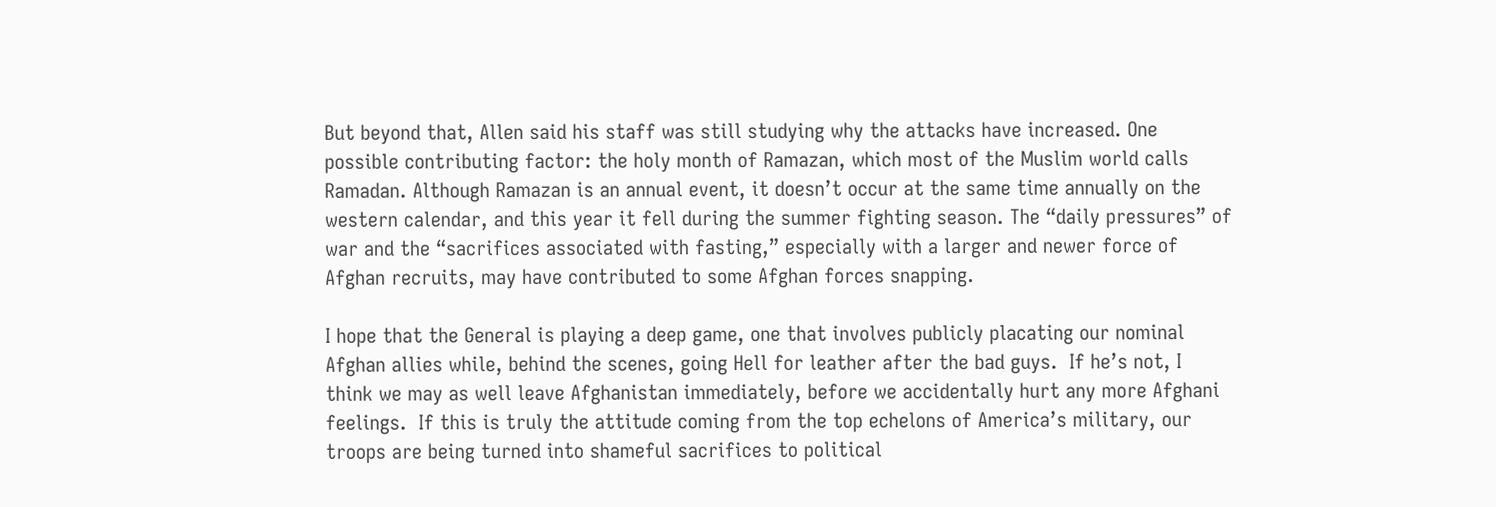But beyond that, Allen said his staff was still studying why the attacks have increased. One possible contributing factor: the holy month of Ramazan, which most of the Muslim world calls Ramadan. Although Ramazan is an annual event, it doesn’t occur at the same time annually on the western calendar, and this year it fell during the summer fighting season. The “daily pressures” of war and the “sacrifices associated with fasting,” especially with a larger and newer force of Afghan recruits, may have contributed to some Afghan forces snapping.

I hope that the General is playing a deep game, one that involves publicly placating our nominal Afghan allies while, behind the scenes, going Hell for leather after the bad guys.  If he’s not, I think we may as well leave Afghanistan immediately, before we accidentally hurt any more Afghani feelings.  If this is truly the attitude coming from the top echelons of America’s military, our troops are being turned into shameful sacrifices to political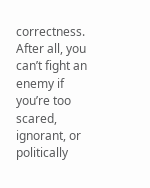correctness.  After all, you can’t fight an enemy if you’re too scared, ignorant, or politically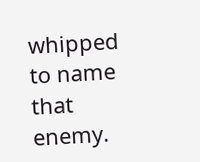whipped to name that enemy.